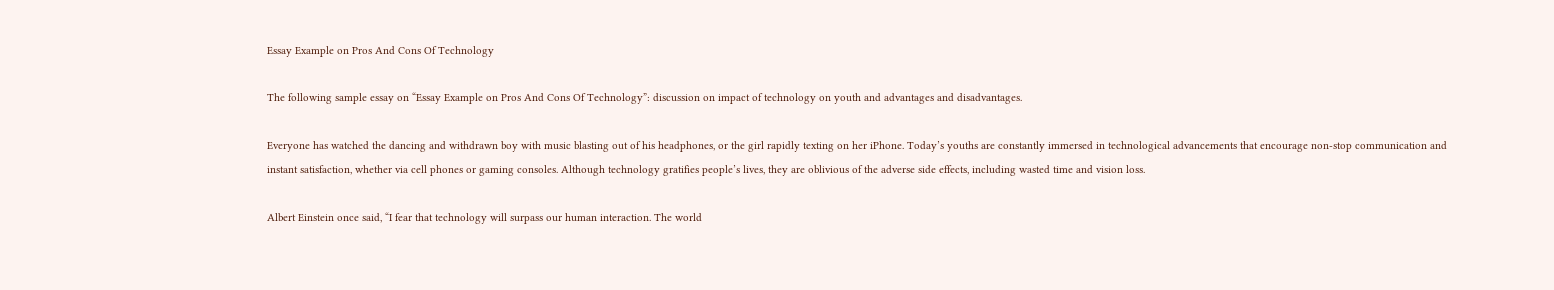Essay Example on Pros And Cons Of Technology

The following sample essay on “Essay Example on Pros And Cons Of Technology”: discussion on impact of technology on youth and advantages and disadvantages.

Everyone has watched the dancing and withdrawn boy with music blasting out of his headphones, or the girl rapidly texting on her iPhone. Today’s youths are constantly immersed in technological advancements that encourage non-stop communication and instant satisfaction, whether via cell phones or gaming consoles. Although technology gratifies people’s lives, they are oblivious of the adverse side effects, including wasted time and vision loss.

Albert Einstein once said, “I fear that technology will surpass our human interaction. The world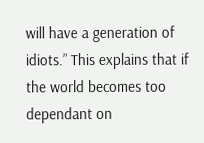will have a generation of idiots.” This explains that if the world becomes too dependant on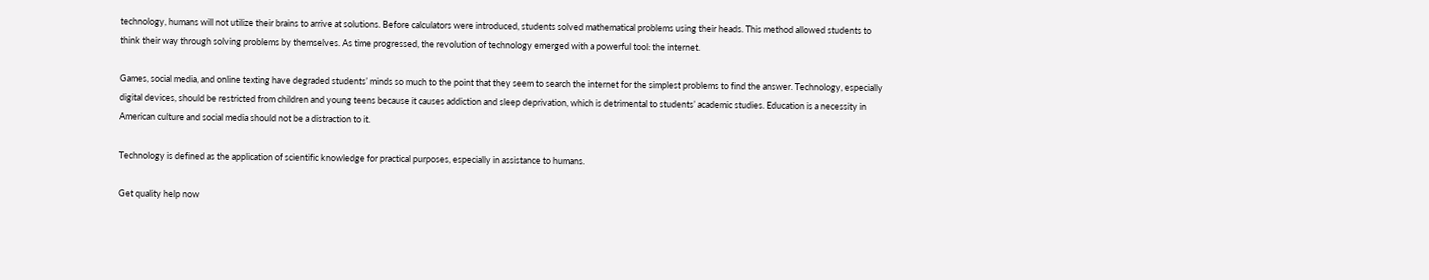technology, humans will not utilize their brains to arrive at solutions. Before calculators were introduced, students solved mathematical problems using their heads. This method allowed students to think their way through solving problems by themselves. As time progressed, the revolution of technology emerged with a powerful tool: the internet.

Games, social media, and online texting have degraded students’ minds so much to the point that they seem to search the internet for the simplest problems to find the answer. Technology, especially digital devices, should be restricted from children and young teens because it causes addiction and sleep deprivation, which is detrimental to students’ academic studies. Education is a necessity in American culture and social media should not be a distraction to it.

Technology is defined as the application of scientific knowledge for practical purposes, especially in assistance to humans.

Get quality help now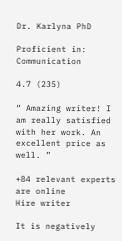Dr. Karlyna PhD

Proficient in: Communication

4.7 (235)

“ Amazing writer! I am really satisfied with her work. An excellent price as well. ”

+84 relevant experts are online
Hire writer

It is negatively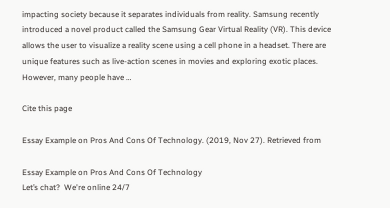impacting society because it separates individuals from reality. Samsung recently introduced a novel product called the Samsung Gear Virtual Reality (VR). This device allows the user to visualize a reality scene using a cell phone in a headset. There are unique features such as live-action scenes in movies and exploring exotic places. However, many people have …

Cite this page

Essay Example on Pros And Cons Of Technology. (2019, Nov 27). Retrieved from

Essay Example on Pros And Cons Of Technology
Let’s chat?  We're online 24/7